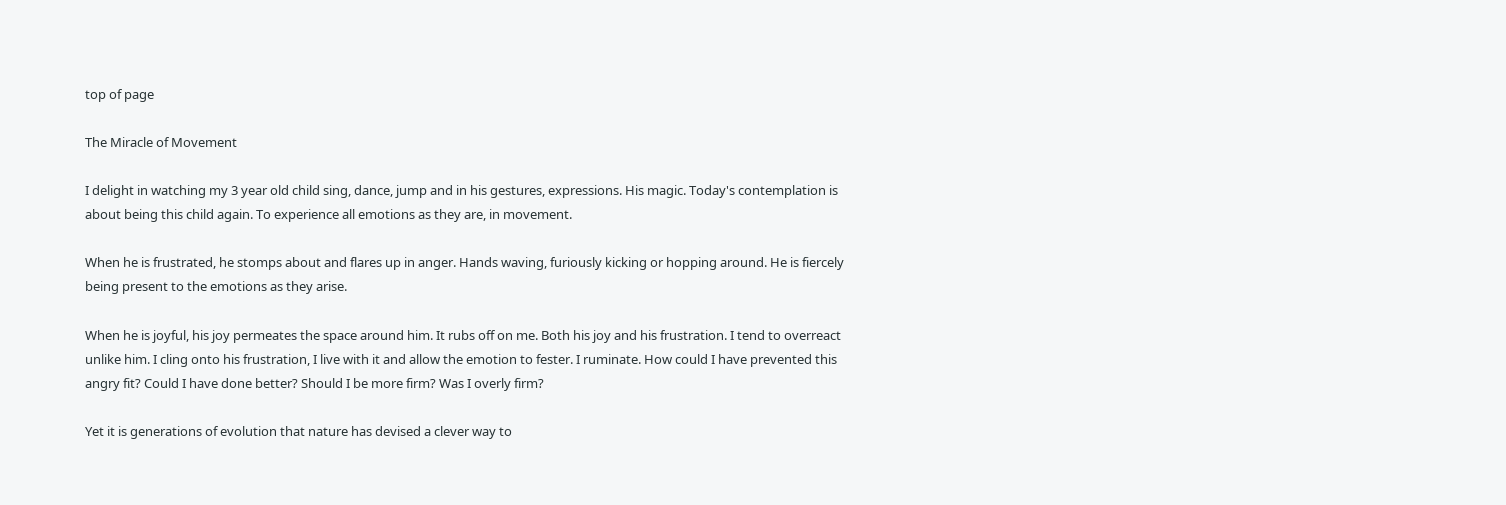top of page

The Miracle of Movement

I delight in watching my 3 year old child sing, dance, jump and in his gestures, expressions. His magic. Today's contemplation is about being this child again. To experience all emotions as they are, in movement.

When he is frustrated, he stomps about and flares up in anger. Hands waving, furiously kicking or hopping around. He is fiercely being present to the emotions as they arise.

When he is joyful, his joy permeates the space around him. It rubs off on me. Both his joy and his frustration. I tend to overreact unlike him. I cling onto his frustration, I live with it and allow the emotion to fester. I ruminate. How could I have prevented this angry fit? Could I have done better? Should I be more firm? Was I overly firm?

Yet it is generations of evolution that nature has devised a clever way to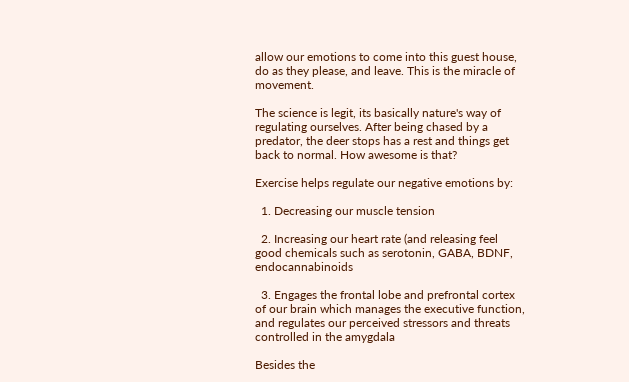allow our emotions to come into this guest house, do as they please, and leave. This is the miracle of movement.

The science is legit, its basically nature's way of regulating ourselves. After being chased by a predator, the deer stops has a rest and things get back to normal. How awesome is that?

Exercise helps regulate our negative emotions by:

  1. Decreasing our muscle tension

  2. Increasing our heart rate (and releasing feel good chemicals such as serotonin, GABA, BDNF, endocannabinoids

  3. Engages the frontal lobe and prefrontal cortex of our brain which manages the executive function, and regulates our perceived stressors and threats controlled in the amygdala

Besides the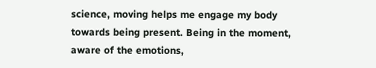science, moving helps me engage my body towards being present. Being in the moment, aware of the emotions,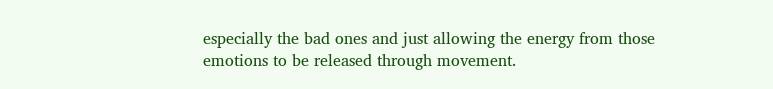especially the bad ones and just allowing the energy from those emotions to be released through movement.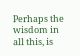Perhaps the wisdom in all this, is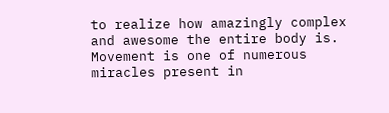to realize how amazingly complex and awesome the entire body is. Movement is one of numerous miracles present in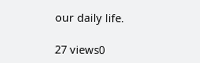our daily life.

27 views0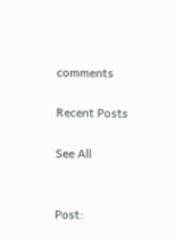comments

Recent Posts

See All


Post: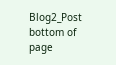Blog2_Post
bottom of page